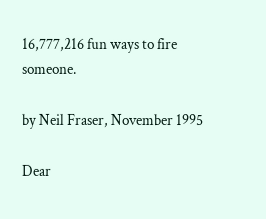16,777,216 fun ways to fire someone.

by Neil Fraser, November 1995

Dear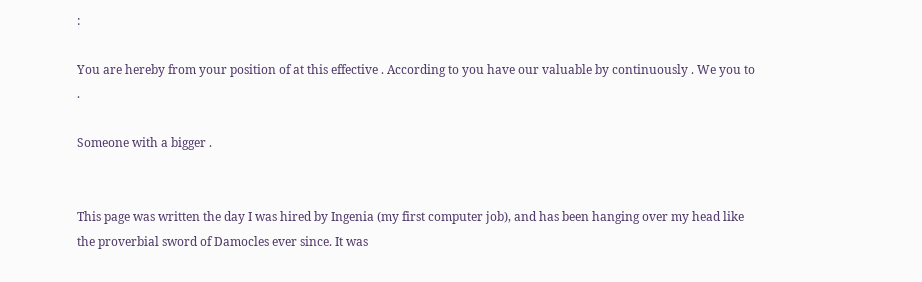:

You are hereby from your position of at this effective . According to you have our valuable by continuously . We you to .

Someone with a bigger .


This page was written the day I was hired by Ingenia (my first computer job), and has been hanging over my head like the proverbial sword of Damocles ever since. It was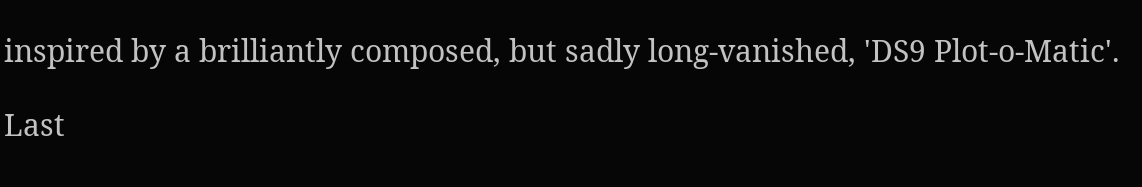inspired by a brilliantly composed, but sadly long-vanished, 'DS9 Plot-o-Matic'.

Last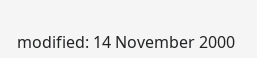modified: 14 November 2000